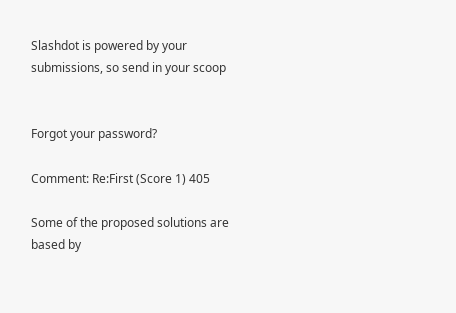Slashdot is powered by your submissions, so send in your scoop


Forgot your password?

Comment: Re:First (Score 1) 405

Some of the proposed solutions are based by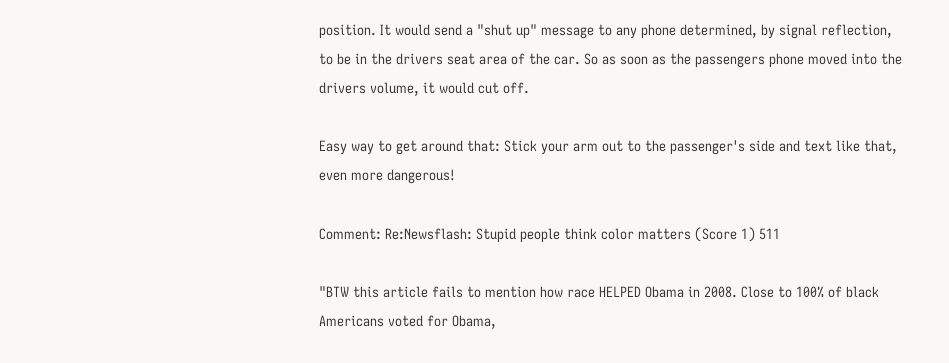position. It would send a "shut up" message to any phone determined, by signal reflection, to be in the drivers seat area of the car. So as soon as the passengers phone moved into the drivers volume, it would cut off.

Easy way to get around that: Stick your arm out to the passenger's side and text like that, even more dangerous!

Comment: Re:Newsflash: Stupid people think color matters (Score 1) 511

"BTW this article fails to mention how race HELPED Obama in 2008. Close to 100% of black Americans voted for Obama,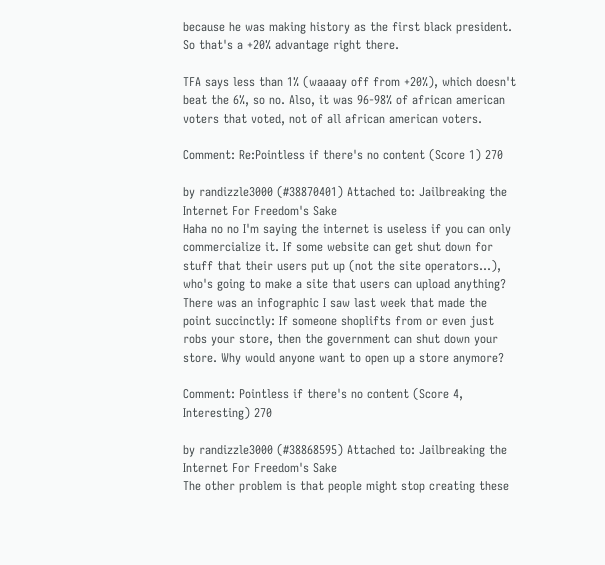because he was making history as the first black president. So that's a +20% advantage right there.

TFA says less than 1% (waaaay off from +20%), which doesn't beat the 6%, so no. Also, it was 96-98% of african american voters that voted, not of all african american voters.

Comment: Re:Pointless if there's no content (Score 1) 270

by randizzle3000 (#38870401) Attached to: Jailbreaking the Internet For Freedom's Sake
Haha no no I'm saying the internet is useless if you can only commercialize it. If some website can get shut down for stuff that their users put up (not the site operators...), who's going to make a site that users can upload anything? There was an infographic I saw last week that made the point succinctly: If someone shoplifts from or even just robs your store, then the government can shut down your store. Why would anyone want to open up a store anymore?

Comment: Pointless if there's no content (Score 4, Interesting) 270

by randizzle3000 (#38868595) Attached to: Jailbreaking the Internet For Freedom's Sake
The other problem is that people might stop creating these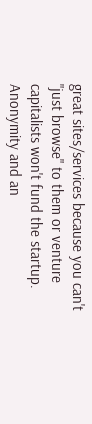great sites/services because you can't "just browse" to them or venture capitalists won't fund the startup. Anonymity and an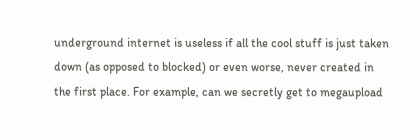underground internet is useless if all the cool stuff is just taken down (as opposed to blocked) or even worse, never created in the first place. For example, can we secretly get to megaupload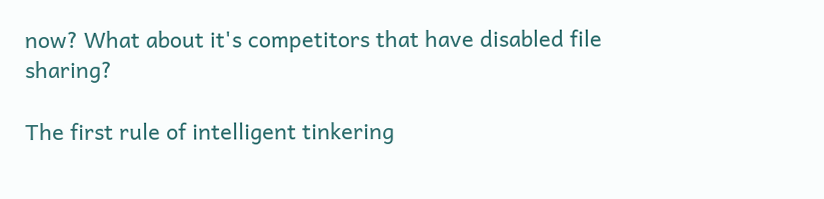now? What about it's competitors that have disabled file sharing?

The first rule of intelligent tinkering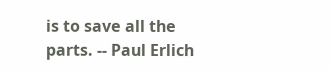is to save all the parts. -- Paul Erlich